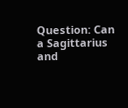Question: Can a Sagittarius and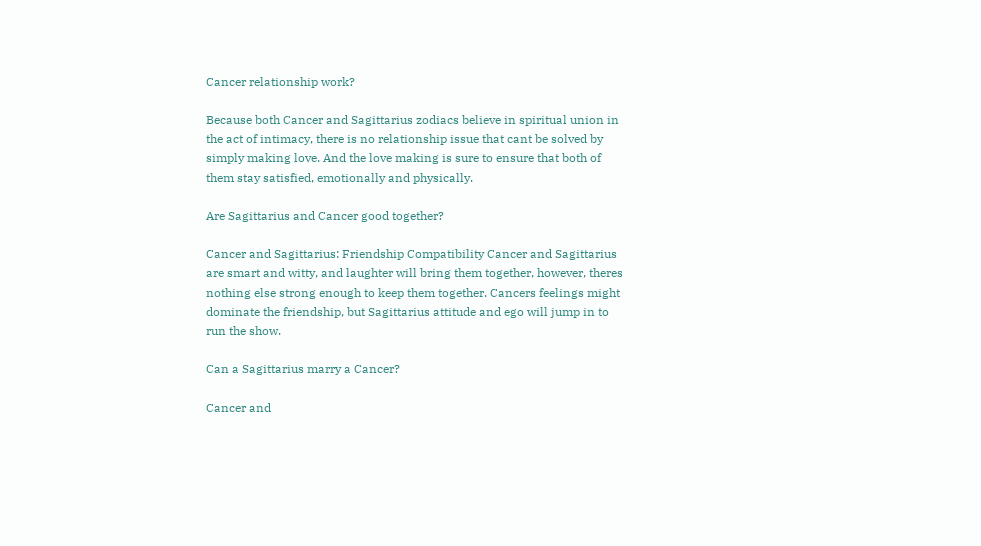Cancer relationship work?

Because both Cancer and Sagittarius zodiacs believe in spiritual union in the act of intimacy, there is no relationship issue that cant be solved by simply making love. And the love making is sure to ensure that both of them stay satisfied, emotionally and physically.

Are Sagittarius and Cancer good together?

Cancer and Sagittarius: Friendship Compatibility Cancer and Sagittarius are smart and witty, and laughter will bring them together, however, theres nothing else strong enough to keep them together. Cancers feelings might dominate the friendship, but Sagittarius attitude and ego will jump in to run the show.

Can a Sagittarius marry a Cancer?

Cancer and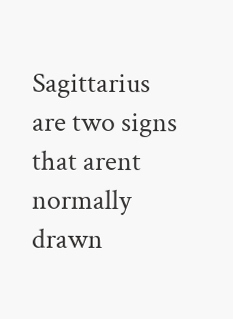Sagittarius are two signs that arent normally drawn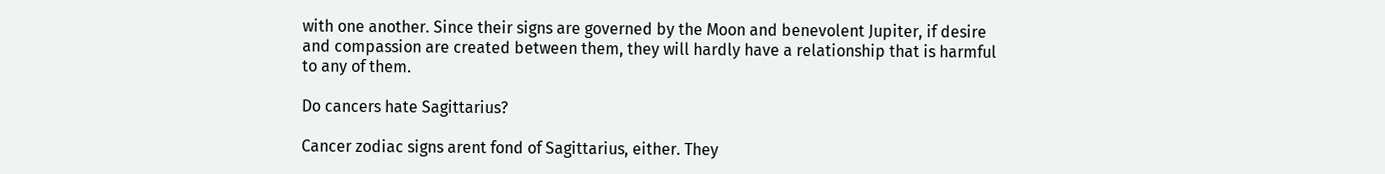with one another. Since their signs are governed by the Moon and benevolent Jupiter, if desire and compassion are created between them, they will hardly have a relationship that is harmful to any of them.

Do cancers hate Sagittarius?

Cancer zodiac signs arent fond of Sagittarius, either. They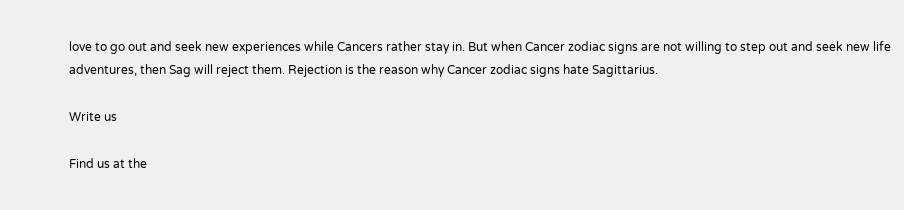love to go out and seek new experiences while Cancers rather stay in. But when Cancer zodiac signs are not willing to step out and seek new life adventures, then Sag will reject them. Rejection is the reason why Cancer zodiac signs hate Sagittarius.

Write us

Find us at the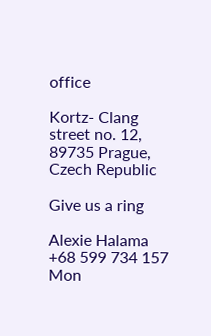office

Kortz- Clang street no. 12, 89735 Prague, Czech Republic

Give us a ring

Alexie Halama
+68 599 734 157
Mon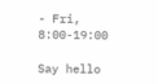- Fri, 8:00-19:00

Say hello